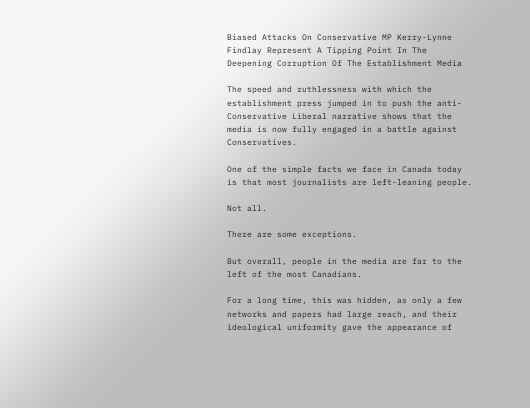Biased Attacks On Conservative MP Kerry-Lynne Findlay Represent A Tipping Point In The Deepening Corruption Of The Establishment Media

The speed and ruthlessness with which the establishment press jumped in to push the anti-Conservative Liberal narrative shows that the media is now fully engaged in a battle against Conservatives.

One of the simple facts we face in Canada today is that most journalists are left-leaning people.

Not all.

There are some exceptions.

But overall, people in the media are far to the left of the most Canadians.

For a long time, this was hidden, as only a few networks and papers had large reach, and their ideological uniformity gave the appearance of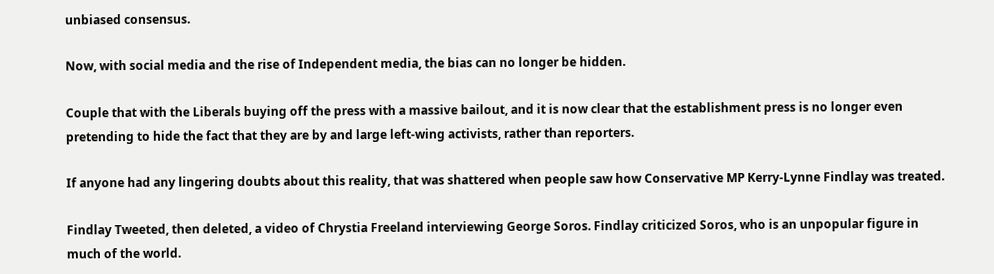unbiased consensus.

Now, with social media and the rise of Independent media, the bias can no longer be hidden.

Couple that with the Liberals buying off the press with a massive bailout, and it is now clear that the establishment press is no longer even pretending to hide the fact that they are by and large left-wing activists, rather than reporters.

If anyone had any lingering doubts about this reality, that was shattered when people saw how Conservative MP Kerry-Lynne Findlay was treated.

Findlay Tweeted, then deleted, a video of Chrystia Freeland interviewing George Soros. Findlay criticized Soros, who is an unpopular figure in much of the world.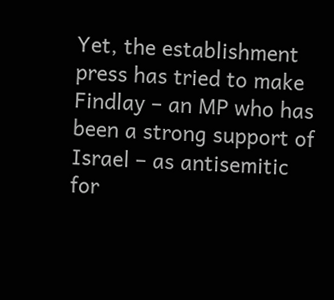Yet, the establishment press has tried to make Findlay – an MP who has been a strong support of Israel – as antisemitic for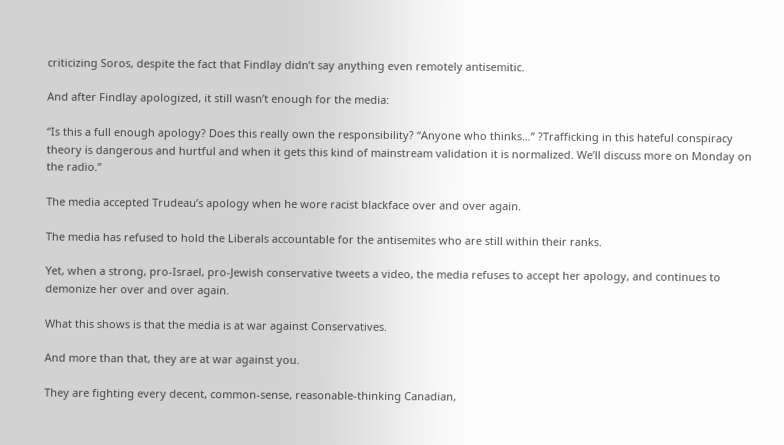criticizing Soros, despite the fact that Findlay didn’t say anything even remotely antisemitic.

And after Findlay apologized, it still wasn’t enough for the media:

“Is this a full enough apology? Does this really own the responsibility? “Anyone who thinks…” ?Trafficking in this hateful conspiracy theory is dangerous and hurtful and when it gets this kind of mainstream validation it is normalized. We’ll discuss more on Monday on the radio.”

The media accepted Trudeau’s apology when he wore racist blackface over and over again.

The media has refused to hold the Liberals accountable for the antisemites who are still within their ranks.

Yet, when a strong, pro-Israel, pro-Jewish conservative tweets a video, the media refuses to accept her apology, and continues to demonize her over and over again.

What this shows is that the media is at war against Conservatives.

And more than that, they are at war against you.

They are fighting every decent, common-sense, reasonable-thinking Canadian,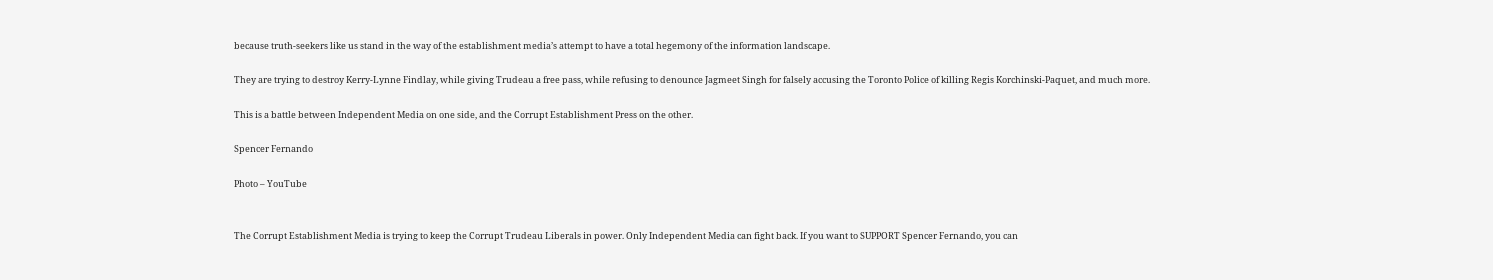because truth-seekers like us stand in the way of the establishment media’s attempt to have a total hegemony of the information landscape.

They are trying to destroy Kerry-Lynne Findlay, while giving Trudeau a free pass, while refusing to denounce Jagmeet Singh for falsely accusing the Toronto Police of killing Regis Korchinski-Paquet, and much more.

This is a battle between Independent Media on one side, and the Corrupt Establishment Press on the other.

Spencer Fernando

Photo – YouTube


The Corrupt Establishment Media is trying to keep the Corrupt Trudeau Liberals in power. Only Independent Media can fight back. If you want to SUPPORT Spencer Fernando, you can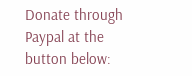Donate through Paypal at the button below: